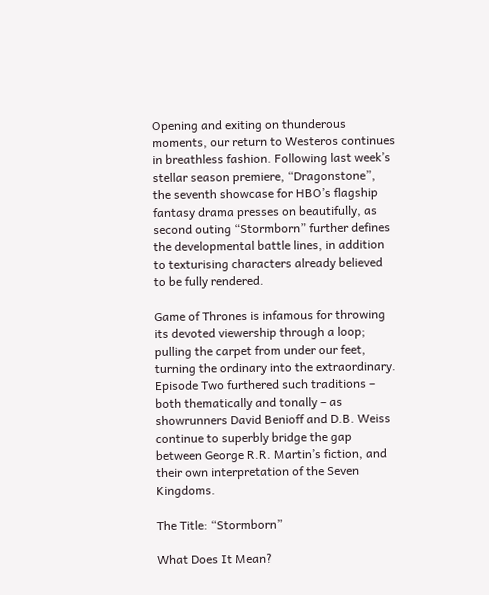Opening and exiting on thunderous moments, our return to Westeros continues in breathless fashion. Following last week’s stellar season premiere, “Dragonstone”, the seventh showcase for HBO’s flagship fantasy drama presses on beautifully, as second outing “Stormborn” further defines the developmental battle lines, in addition to texturising characters already believed to be fully rendered.

Game of Thrones is infamous for throwing its devoted viewership through a loop; pulling the carpet from under our feet, turning the ordinary into the extraordinary. Episode Two furthered such traditions – both thematically and tonally – as showrunners David Benioff and D.B. Weiss continue to superbly bridge the gap between George R.R. Martin’s fiction, and their own interpretation of the Seven Kingdoms.

The Title: “Stormborn”

What Does It Mean?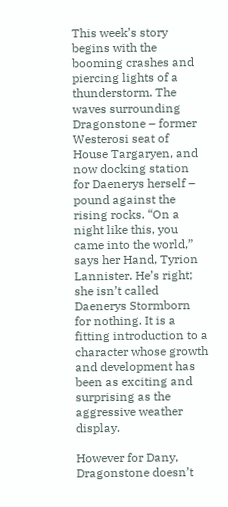This week’s story begins with the booming crashes and piercing lights of a thunderstorm. The waves surrounding Dragonstone – former Westerosi seat of House Targaryen, and now docking station for Daenerys herself – pound against the rising rocks. “On a night like this, you came into the world,” says her Hand, Tyrion Lannister. He’s right; she isn’t called Daenerys Stormborn for nothing. It is a fitting introduction to a character whose growth and development has been as exciting and surprising as the aggressive weather display.

However for Dany, Dragonstone doesn’t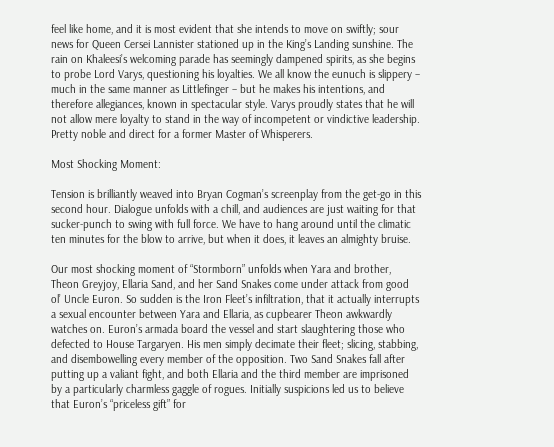feel like home, and it is most evident that she intends to move on swiftly; sour news for Queen Cersei Lannister stationed up in the King’s Landing sunshine. The rain on Khaleesi’s welcoming parade has seemingly dampened spirits, as she begins to probe Lord Varys, questioning his loyalties. We all know the eunuch is slippery – much in the same manner as Littlefinger – but he makes his intentions, and therefore allegiances, known in spectacular style. Varys proudly states that he will not allow mere loyalty to stand in the way of incompetent or vindictive leadership. Pretty noble and direct for a former Master of Whisperers.

Most Shocking Moment:

Tension is brilliantly weaved into Bryan Cogman’s screenplay from the get-go in this second hour. Dialogue unfolds with a chill, and audiences are just waiting for that sucker-punch to swing with full force. We have to hang around until the climatic ten minutes for the blow to arrive, but when it does, it leaves an almighty bruise.

Our most shocking moment of “Stormborn” unfolds when Yara and brother, Theon Greyjoy, Ellaria Sand, and her Sand Snakes come under attack from good ol’ Uncle Euron. So sudden is the Iron Fleet’s infiltration, that it actually interrupts a sexual encounter between Yara and Ellaria, as cupbearer Theon awkwardly watches on. Euron’s armada board the vessel and start slaughtering those who defected to House Targaryen. His men simply decimate their fleet; slicing, stabbing, and disembowelling every member of the opposition. Two Sand Snakes fall after putting up a valiant fight, and both Ellaria and the third member are imprisoned by a particularly charmless gaggle of rogues. Initially suspicions led us to believe that Euron’s “priceless gift” for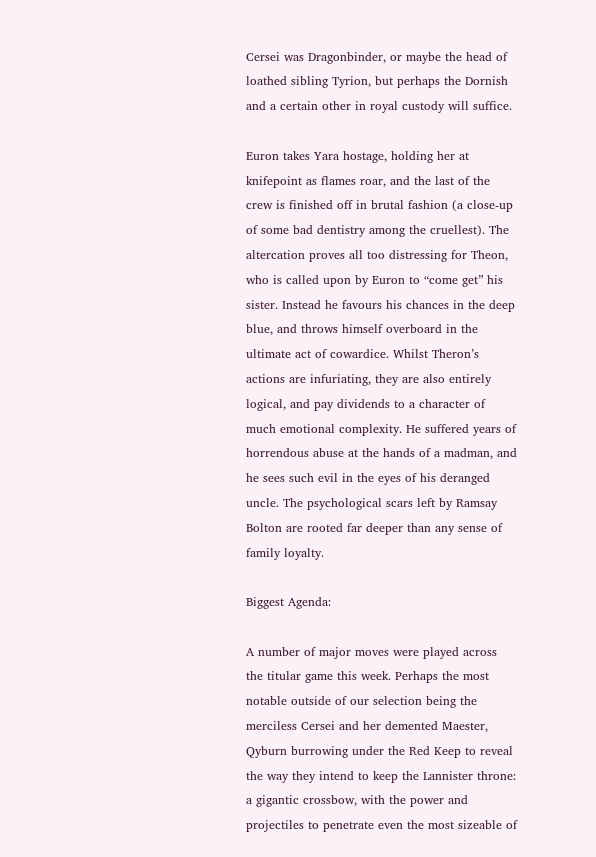Cersei was Dragonbinder, or maybe the head of loathed sibling Tyrion, but perhaps the Dornish and a certain other in royal custody will suffice.

Euron takes Yara hostage, holding her at knifepoint as flames roar, and the last of the crew is finished off in brutal fashion (a close-up of some bad dentistry among the cruellest). The altercation proves all too distressing for Theon, who is called upon by Euron to “come get” his sister. Instead he favours his chances in the deep blue, and throws himself overboard in the ultimate act of cowardice. Whilst Theron’s actions are infuriating, they are also entirely logical, and pay dividends to a character of much emotional complexity. He suffered years of horrendous abuse at the hands of a madman, and he sees such evil in the eyes of his deranged uncle. The psychological scars left by Ramsay Bolton are rooted far deeper than any sense of family loyalty.

Biggest Agenda:

A number of major moves were played across the titular game this week. Perhaps the most notable outside of our selection being the merciless Cersei and her demented Maester, Qyburn burrowing under the Red Keep to reveal the way they intend to keep the Lannister throne: a gigantic crossbow, with the power and projectiles to penetrate even the most sizeable of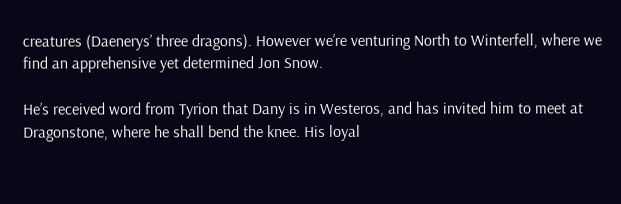creatures (Daenerys’ three dragons). However we’re venturing North to Winterfell, where we find an apprehensive yet determined Jon Snow.

He’s received word from Tyrion that Dany is in Westeros, and has invited him to meet at Dragonstone, where he shall bend the knee. His loyal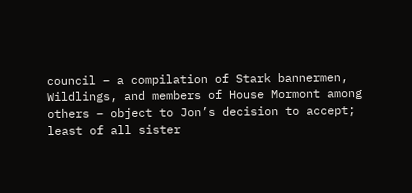council – a compilation of Stark bannermen, Wildlings, and members of House Mormont among others – object to Jon’s decision to accept; least of all sister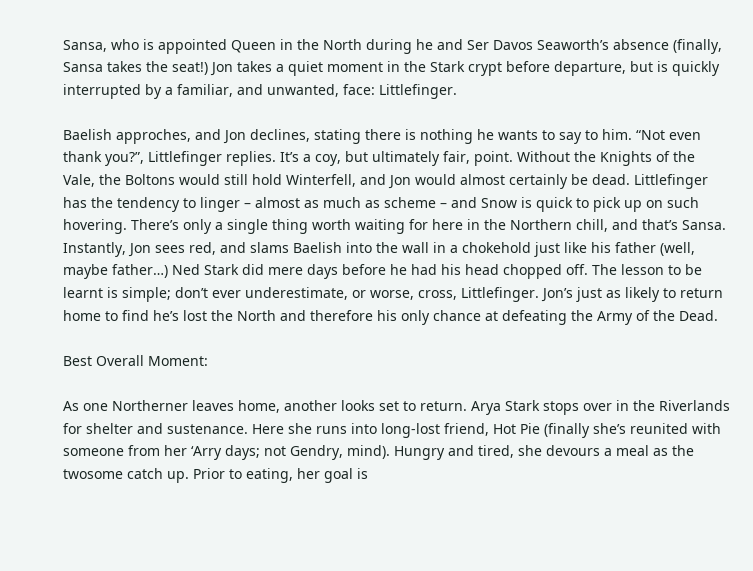Sansa, who is appointed Queen in the North during he and Ser Davos Seaworth’s absence (finally, Sansa takes the seat!) Jon takes a quiet moment in the Stark crypt before departure, but is quickly interrupted by a familiar, and unwanted, face: Littlefinger.

Baelish approches, and Jon declines, stating there is nothing he wants to say to him. “Not even thank you?”, Littlefinger replies. It’s a coy, but ultimately fair, point. Without the Knights of the Vale, the Boltons would still hold Winterfell, and Jon would almost certainly be dead. Littlefinger has the tendency to linger – almost as much as scheme – and Snow is quick to pick up on such hovering. There’s only a single thing worth waiting for here in the Northern chill, and that’s Sansa. Instantly, Jon sees red, and slams Baelish into the wall in a chokehold just like his father (well, maybe father…) Ned Stark did mere days before he had his head chopped off. The lesson to be learnt is simple; don’t ever underestimate, or worse, cross, Littlefinger. Jon’s just as likely to return home to find he’s lost the North and therefore his only chance at defeating the Army of the Dead.

Best Overall Moment:

As one Northerner leaves home, another looks set to return. Arya Stark stops over in the Riverlands for shelter and sustenance. Here she runs into long-lost friend, Hot Pie (finally she’s reunited with someone from her ‘Arry days; not Gendry, mind). Hungry and tired, she devours a meal as the twosome catch up. Prior to eating, her goal is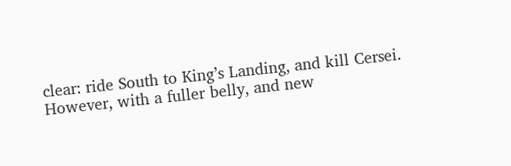clear: ride South to King’s Landing, and kill Cersei. However, with a fuller belly, and new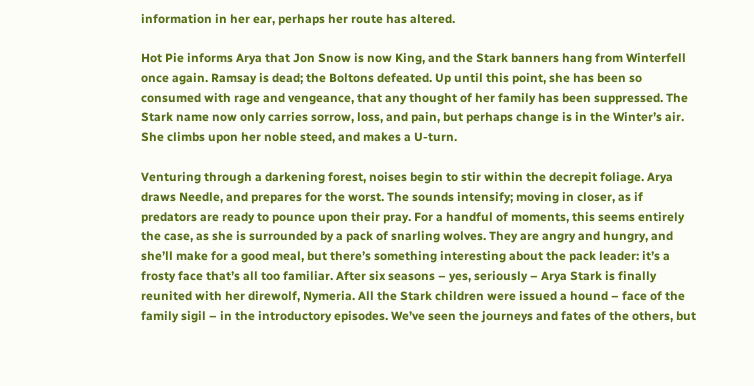information in her ear, perhaps her route has altered.

Hot Pie informs Arya that Jon Snow is now King, and the Stark banners hang from Winterfell once again. Ramsay is dead; the Boltons defeated. Up until this point, she has been so consumed with rage and vengeance, that any thought of her family has been suppressed. The Stark name now only carries sorrow, loss, and pain, but perhaps change is in the Winter’s air. She climbs upon her noble steed, and makes a U-turn.

Venturing through a darkening forest, noises begin to stir within the decrepit foliage. Arya draws Needle, and prepares for the worst. The sounds intensify; moving in closer, as if predators are ready to pounce upon their pray. For a handful of moments, this seems entirely the case, as she is surrounded by a pack of snarling wolves. They are angry and hungry, and she’ll make for a good meal, but there’s something interesting about the pack leader: it’s a frosty face that’s all too familiar. After six seasons – yes, seriously – Arya Stark is finally reunited with her direwolf, Nymeria. All the Stark children were issued a hound – face of the family sigil – in the introductory episodes. We’ve seen the journeys and fates of the others, but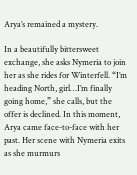Arya’s remained a mystery.

In a beautifully bittersweet exchange, she asks Nymeria to join her as she rides for Winterfell. “I’m heading North, girl…I’m finally going home,” she calls, but the offer is declined. In this moment, Arya came face-to-face with her past. Her scene with Nymeria exits as she murmurs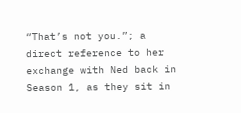“That’s not you.”; a direct reference to her exchange with Ned back in Season 1, as they sit in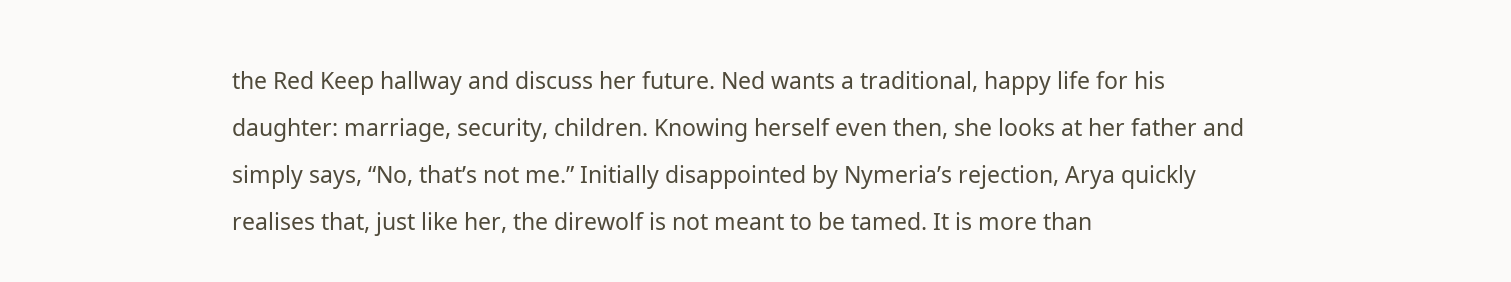the Red Keep hallway and discuss her future. Ned wants a traditional, happy life for his daughter: marriage, security, children. Knowing herself even then, she looks at her father and simply says, “No, that’s not me.” Initially disappointed by Nymeria’s rejection, Arya quickly realises that, just like her, the direwolf is not meant to be tamed. It is more than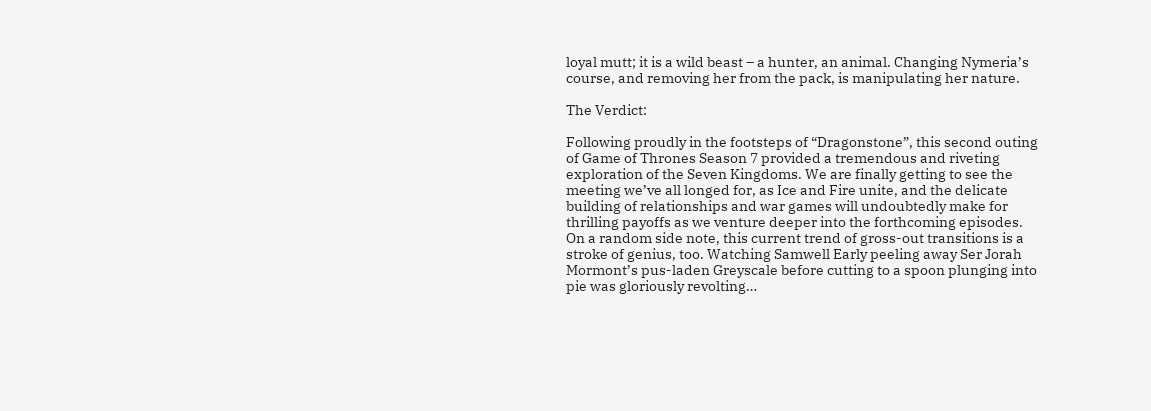loyal mutt; it is a wild beast – a hunter, an animal. Changing Nymeria’s course, and removing her from the pack, is manipulating her nature.

The Verdict:

Following proudly in the footsteps of “Dragonstone”, this second outing of Game of Thrones Season 7 provided a tremendous and riveting exploration of the Seven Kingdoms. We are finally getting to see the meeting we’ve all longed for, as Ice and Fire unite, and the delicate building of relationships and war games will undoubtedly make for thrilling payoffs as we venture deeper into the forthcoming episodes. On a random side note, this current trend of gross-out transitions is a stroke of genius, too. Watching Samwell Early peeling away Ser Jorah Mormont’s pus-laden Greyscale before cutting to a spoon plunging into pie was gloriously revolting…